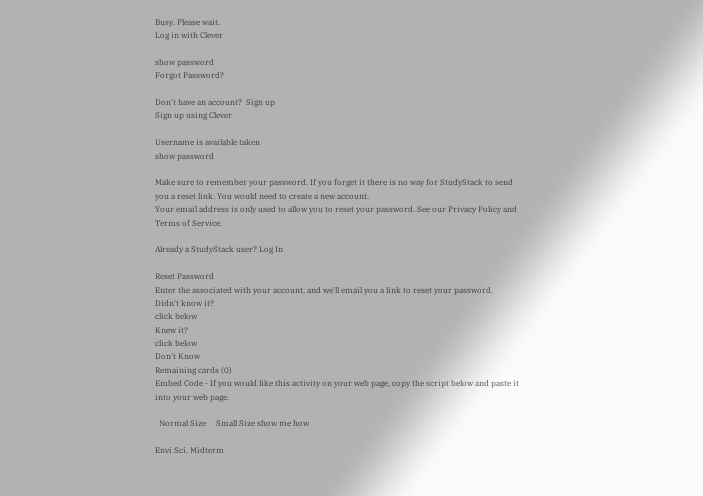Busy. Please wait.
Log in with Clever

show password
Forgot Password?

Don't have an account?  Sign up
Sign up using Clever

Username is available taken
show password

Make sure to remember your password. If you forget it there is no way for StudyStack to send you a reset link. You would need to create a new account.
Your email address is only used to allow you to reset your password. See our Privacy Policy and Terms of Service.

Already a StudyStack user? Log In

Reset Password
Enter the associated with your account, and we'll email you a link to reset your password.
Didn't know it?
click below
Knew it?
click below
Don't Know
Remaining cards (0)
Embed Code - If you would like this activity on your web page, copy the script below and paste it into your web page.

  Normal Size     Small Size show me how

Envi Sci. Midterm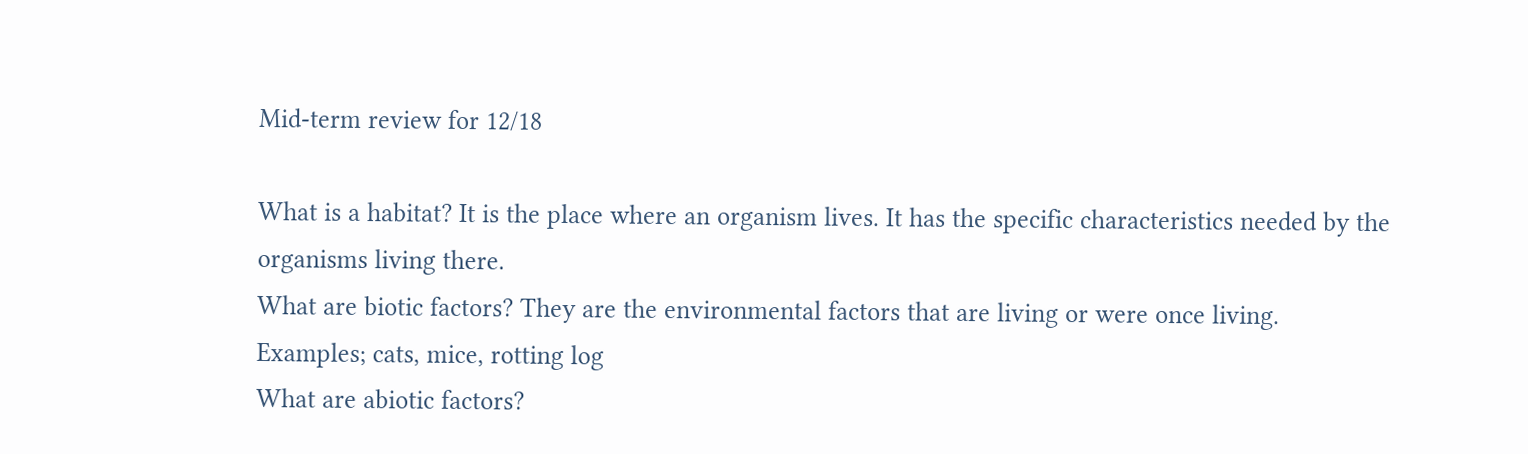Mid-term review for 12/18

What is a habitat? It is the place where an organism lives. It has the specific characteristics needed by the organisms living there.
What are biotic factors? They are the environmental factors that are living or were once living. Examples; cats, mice, rotting log
What are abiotic factors?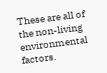These are all of the non-living environmental factors.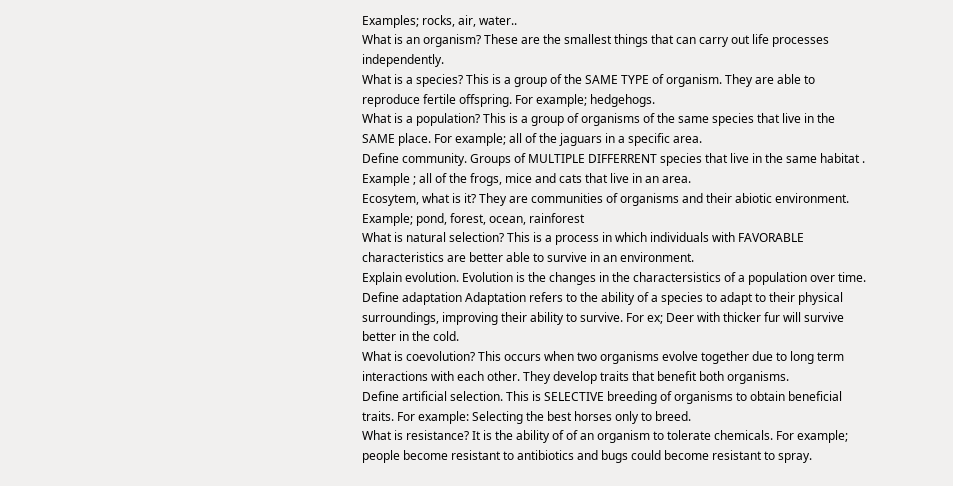Examples; rocks, air, water..
What is an organism? These are the smallest things that can carry out life processes independently.
What is a species? This is a group of the SAME TYPE of organism. They are able to reproduce fertile offspring. For example; hedgehogs.
What is a population? This is a group of organisms of the same species that live in the SAME place. For example; all of the jaguars in a specific area.
Define community. Groups of MULTIPLE DIFFERRENT species that live in the same habitat . Example ; all of the frogs, mice and cats that live in an area.
Ecosytem, what is it? They are communities of organisms and their abiotic environment. Example; pond, forest, ocean, rainforest
What is natural selection? This is a process in which individuals with FAVORABLE characteristics are better able to survive in an environment.
Explain evolution. Evolution is the changes in the charactersistics of a population over time.
Define adaptation Adaptation refers to the ability of a species to adapt to their physical surroundings, improving their ability to survive. For ex; Deer with thicker fur will survive better in the cold.
What is coevolution? This occurs when two organisms evolve together due to long term interactions with each other. They develop traits that benefit both organisms.
Define artificial selection. This is SELECTIVE breeding of organisms to obtain beneficial traits. For example: Selecting the best horses only to breed.
What is resistance? It is the ability of of an organism to tolerate chemicals. For example; people become resistant to antibiotics and bugs could become resistant to spray.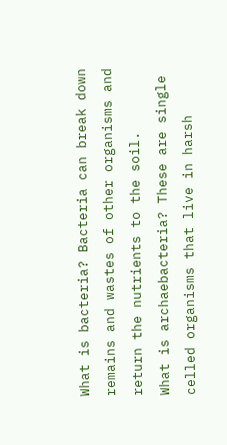What is bacteria? Bacteria can break down remains and wastes of other organisms and return the nutrients to the soil.
What is archaebacteria? These are single celled organisms that live in harsh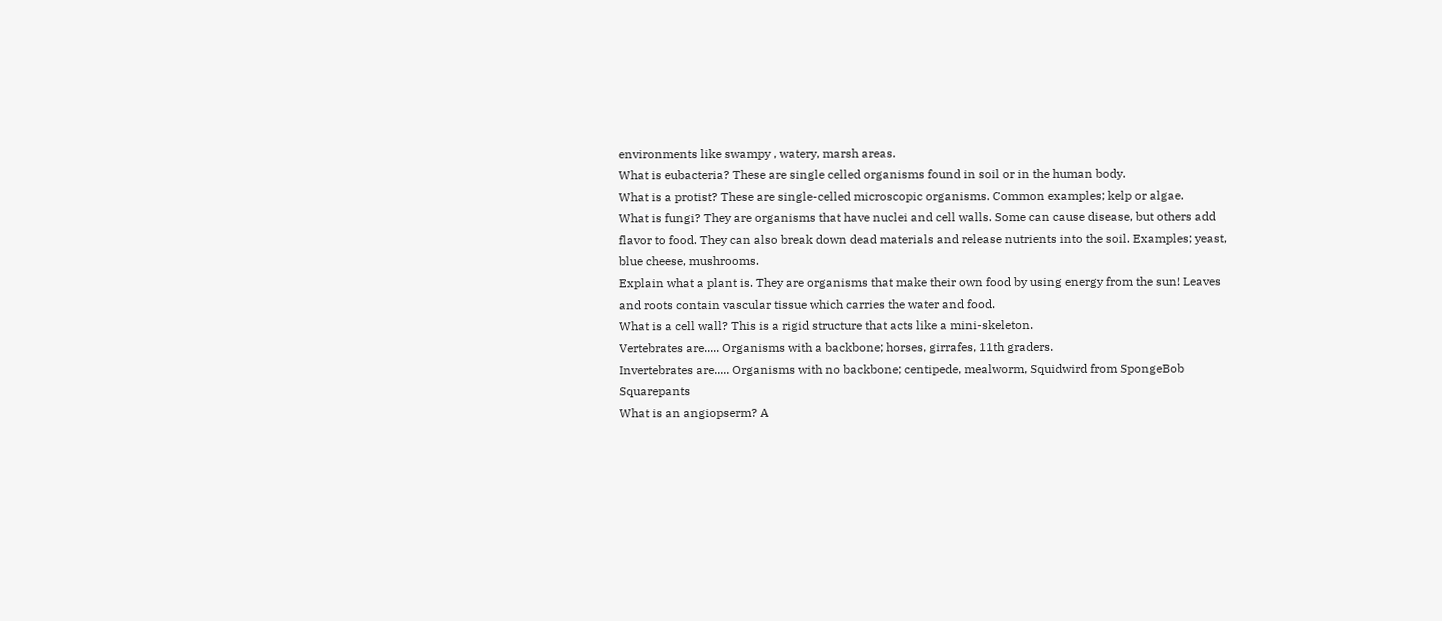environments like swampy , watery, marsh areas.
What is eubacteria? These are single celled organisms found in soil or in the human body.
What is a protist? These are single-celled microscopic organisms. Common examples; kelp or algae.
What is fungi? They are organisms that have nuclei and cell walls. Some can cause disease, but others add flavor to food. They can also break down dead materials and release nutrients into the soil. Examples; yeast, blue cheese, mushrooms.
Explain what a plant is. They are organisms that make their own food by using energy from the sun! Leaves and roots contain vascular tissue which carries the water and food.
What is a cell wall? This is a rigid structure that acts like a mini-skeleton.
Vertebrates are..... Organisms with a backbone; horses, girrafes, 11th graders.
Invertebrates are..... Organisms with no backbone; centipede, mealworm, Squidwird from SpongeBob Squarepants
What is an angiopserm? A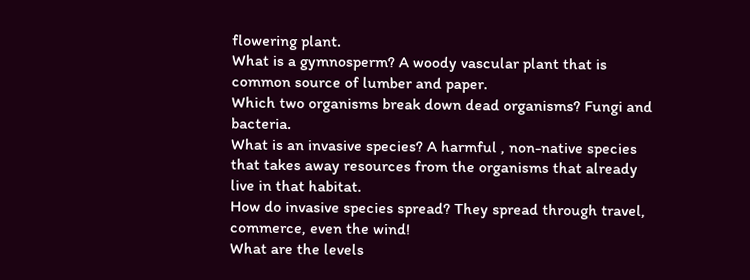flowering plant.
What is a gymnosperm? A woody vascular plant that is common source of lumber and paper.
Which two organisms break down dead organisms? Fungi and bacteria.
What is an invasive species? A harmful , non-native species that takes away resources from the organisms that already live in that habitat.
How do invasive species spread? They spread through travel, commerce, even the wind!
What are the levels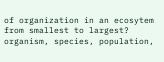of organization in an ecosytem from smallest to largest? organism, species, population,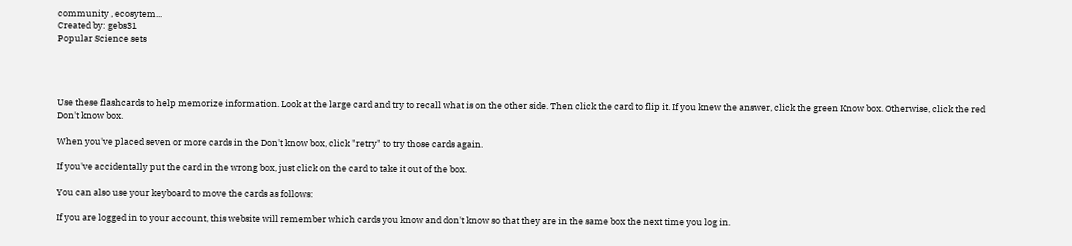community , ecosytem...
Created by: gebs31
Popular Science sets




Use these flashcards to help memorize information. Look at the large card and try to recall what is on the other side. Then click the card to flip it. If you knew the answer, click the green Know box. Otherwise, click the red Don't know box.

When you've placed seven or more cards in the Don't know box, click "retry" to try those cards again.

If you've accidentally put the card in the wrong box, just click on the card to take it out of the box.

You can also use your keyboard to move the cards as follows:

If you are logged in to your account, this website will remember which cards you know and don't know so that they are in the same box the next time you log in.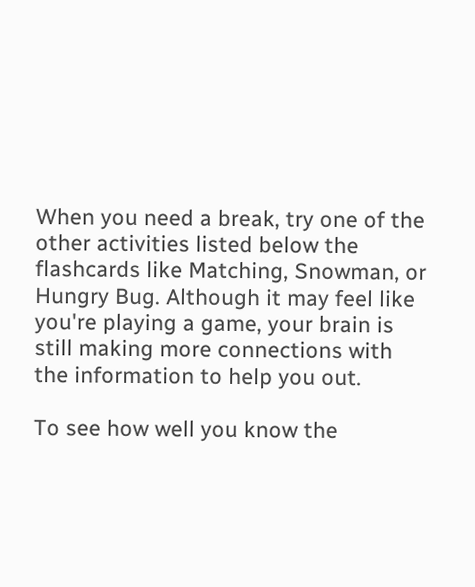When you need a break, try one of the other activities listed below the flashcards like Matching, Snowman, or Hungry Bug. Although it may feel like you're playing a game, your brain is still making more connections with the information to help you out.

To see how well you know the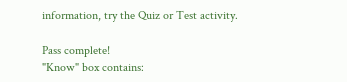information, try the Quiz or Test activity.

Pass complete!
"Know" box contains: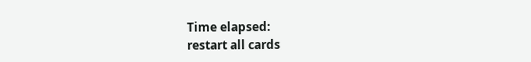Time elapsed:
restart all cards